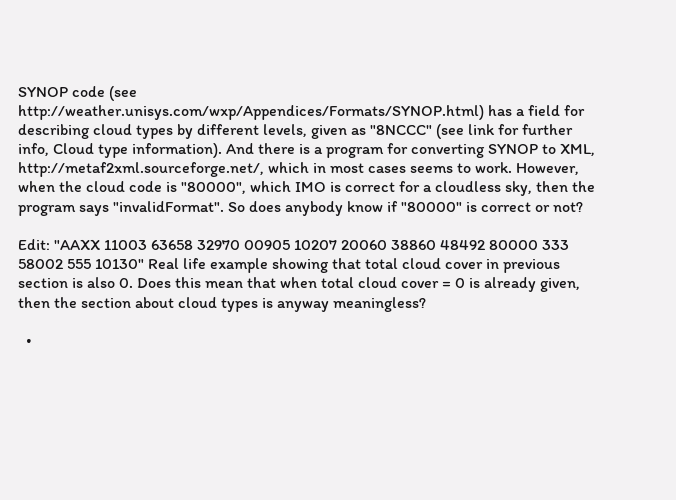SYNOP code (see http://weather.unisys.com/wxp/Appendices/Formats/SYNOP.html) has a field for describing cloud types by different levels, given as "8NCCC" (see link for further info, Cloud type information). And there is a program for converting SYNOP to XML, http://metaf2xml.sourceforge.net/, which in most cases seems to work. However, when the cloud code is "80000", which IMO is correct for a cloudless sky, then the program says "invalidFormat". So does anybody know if "80000" is correct or not?

Edit: "AAXX 11003 63658 32970 00905 10207 20060 38860 48492 80000 333 58002 555 10130" Real life example showing that total cloud cover in previous section is also 0. Does this mean that when total cloud cover = 0 is already given, then the section about cloud types is anyway meaningless?

  •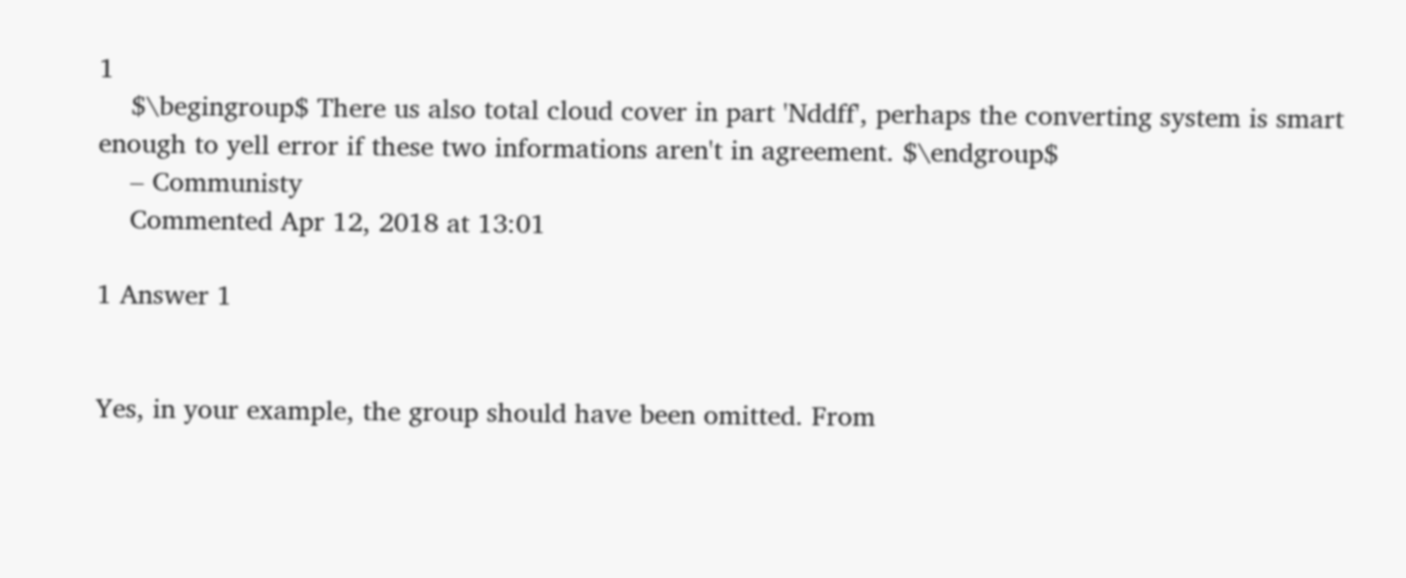1
    $\begingroup$ There us also total cloud cover in part 'Nddff', perhaps the converting system is smart enough to yell error if these two informations aren't in agreement. $\endgroup$
    – Communisty
    Commented Apr 12, 2018 at 13:01

1 Answer 1


Yes, in your example, the group should have been omitted. From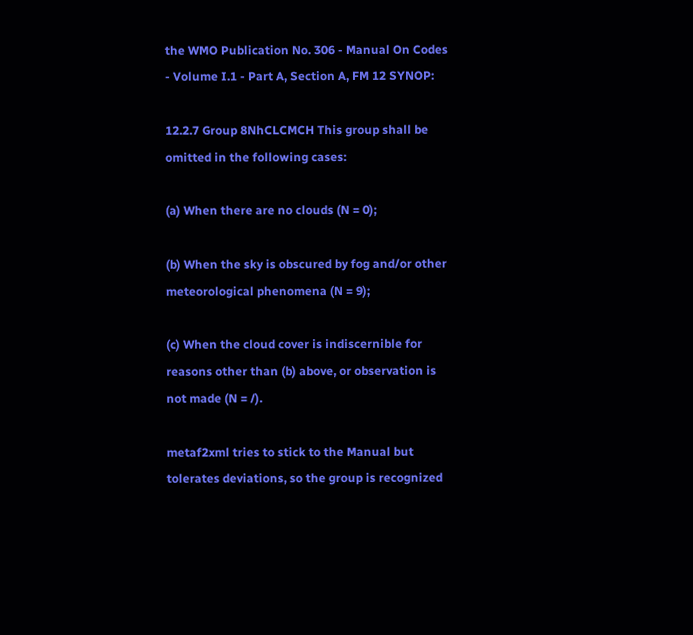the WMO Publication No. 306 - Manual On Codes - Volume I.1 - Part A, Section A, FM 12 SYNOP:

12.2.7 Group 8NhCLCMCH This group shall be omitted in the following cases:

(a) When there are no clouds (N = 0);

(b) When the sky is obscured by fog and/or other meteorological phenomena (N = 9);

(c) When the cloud cover is indiscernible for reasons other than (b) above, or observation is not made (N = /).

metaf2xml tries to stick to the Manual but tolerates deviations, so the group is recognized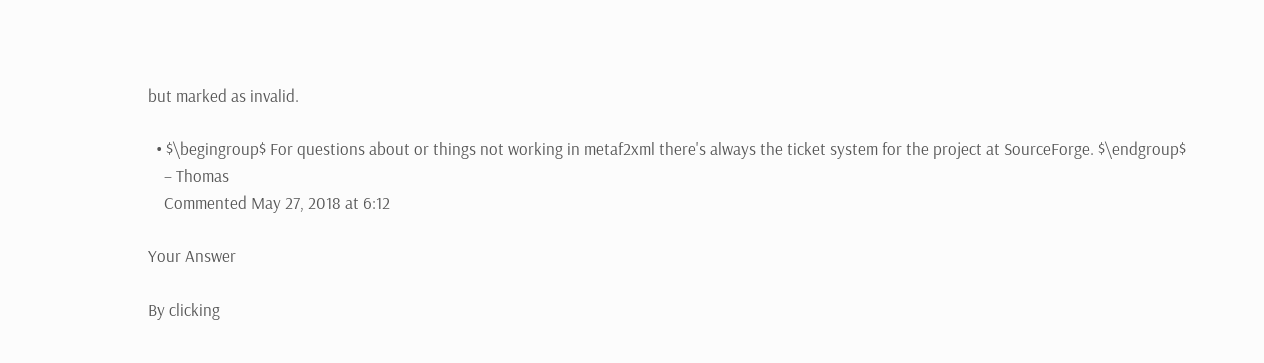but marked as invalid.

  • $\begingroup$ For questions about or things not working in metaf2xml there's always the ticket system for the project at SourceForge. $\endgroup$
    – Thomas
    Commented May 27, 2018 at 6:12

Your Answer

By clicking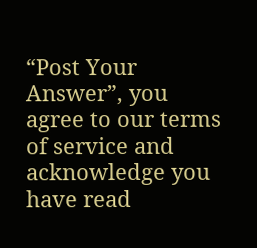“Post Your Answer”, you agree to our terms of service and acknowledge you have read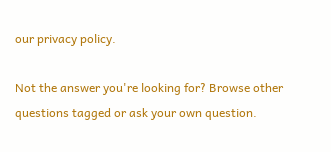our privacy policy.

Not the answer you're looking for? Browse other questions tagged or ask your own question.